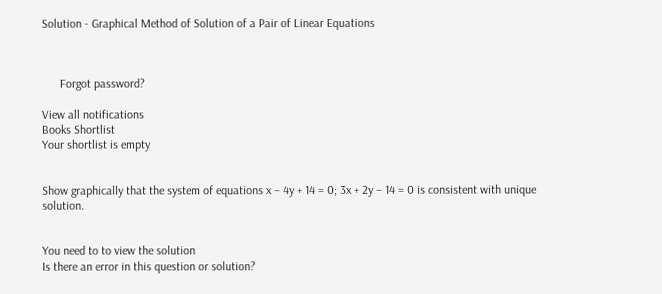Solution - Graphical Method of Solution of a Pair of Linear Equations



      Forgot password?

View all notifications
Books Shortlist
Your shortlist is empty


Show graphically that the system of equations x – 4y + 14 = 0; 3x + 2y – 14 = 0 is consistent with unique solution.


You need to to view the solution
Is there an error in this question or solution?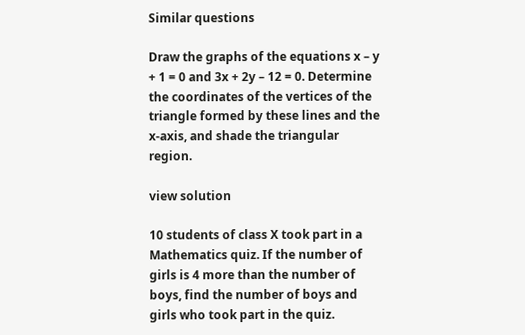Similar questions

Draw the graphs of the equations x – y + 1 = 0 and 3x + 2y – 12 = 0. Determine the coordinates of the vertices of the triangle formed by these lines and the x-axis, and shade the triangular region.

view solution

10 students of class X took part in a Mathematics quiz. If the number of girls is 4 more than the number of boys, find the number of boys and girls who took part in the quiz.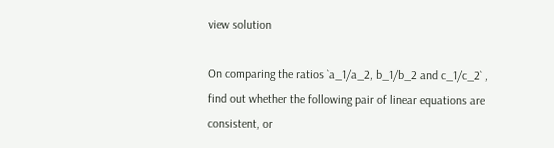view solution

On comparing the ratios `a_1/a_2, b_1/b_2 and c_1/c_2` , find out whether the following pair of linear equations are consistent, or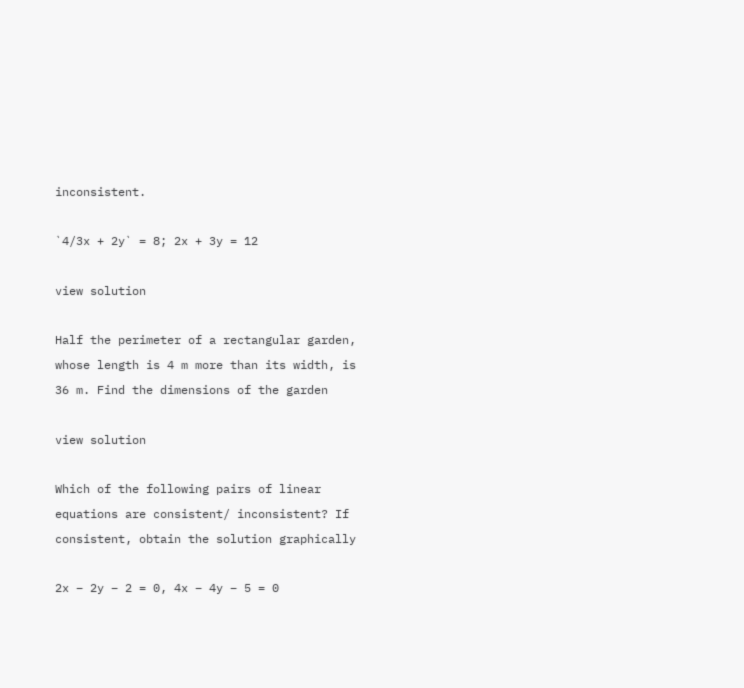inconsistent.

`4/3x + 2y` = 8; 2x + 3y = 12

view solution

Half the perimeter of a rectangular garden, whose length is 4 m more than its width, is 36 m. Find the dimensions of the garden

view solution

Which of the following pairs of linear equations are consistent/ inconsistent? If consistent, obtain the solution graphically

2x – 2y – 2 = 0, 4x – 4y – 5 = 0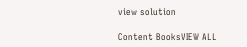view solution

Content BooksVIEW ALL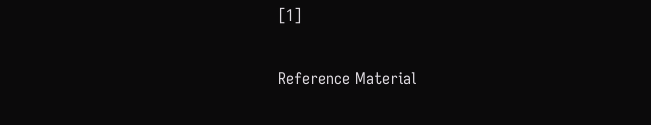[1]

Reference Material